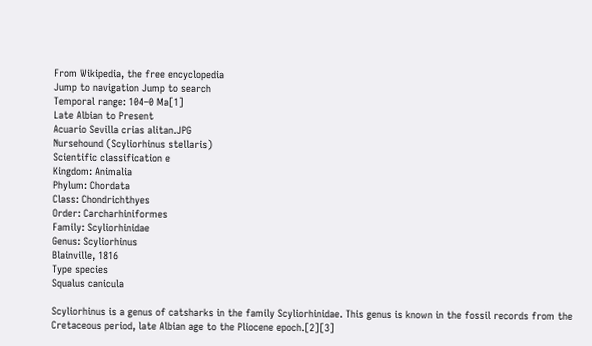From Wikipedia, the free encyclopedia
Jump to navigation Jump to search
Temporal range: 104–0 Ma[1]
Late Albian to Present
Acuario Sevilla crias alitan.JPG
Nursehound (Scyliorhinus stellaris)
Scientific classification e
Kingdom: Animalia
Phylum: Chordata
Class: Chondrichthyes
Order: Carcharhiniformes
Family: Scyliorhinidae
Genus: Scyliorhinus
Blainville, 1816
Type species
Squalus canicula

Scyliorhinus is a genus of catsharks in the family Scyliorhinidae. This genus is known in the fossil records from the Cretaceous period, late Albian age to the Pliocene epoch.[2][3]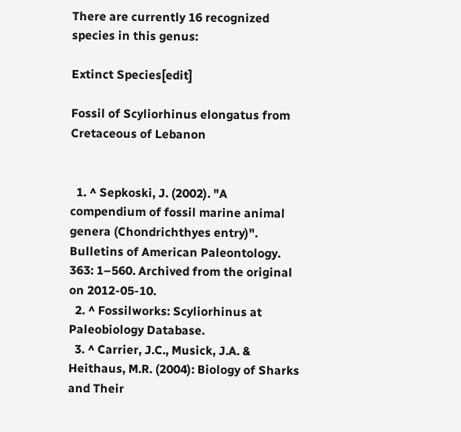There are currently 16 recognized species in this genus:

Extinct Species[edit]

Fossil of Scyliorhinus elongatus from Cretaceous of Lebanon


  1. ^ Sepkoski, J. (2002). "A compendium of fossil marine animal genera (Chondrichthyes entry)". Bulletins of American Paleontology. 363: 1–560. Archived from the original on 2012-05-10.
  2. ^ Fossilworks: Scyliorhinus at Paleobiology Database.
  3. ^ Carrier, J.C., Musick, J.A. & Heithaus, M.R. (2004): Biology of Sharks and Their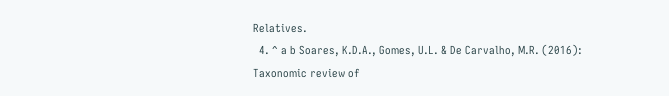Relatives.
  4. ^ a b Soares, K.D.A., Gomes, U.L. & De Carvalho, M.R. (2016): Taxonomic review of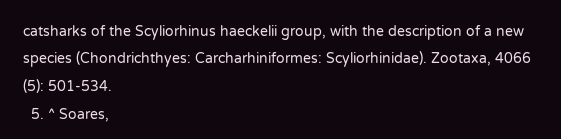catsharks of the Scyliorhinus haeckelii group, with the description of a new species (Chondrichthyes: Carcharhiniformes: Scyliorhinidae). Zootaxa, 4066 (5): 501-534.
  5. ^ Soares,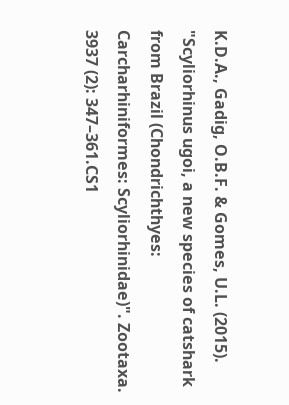K.D.A., Gadig, O.B.F. & Gomes, U.L. (2015). "Scyliorhinus ugoi, a new species of catshark from Brazil (Chondrichthyes: Carcharhiniformes: Scyliorhinidae)". Zootaxa. 3937 (2): 347–361.CS1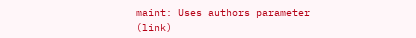maint: Uses authors parameter (link)